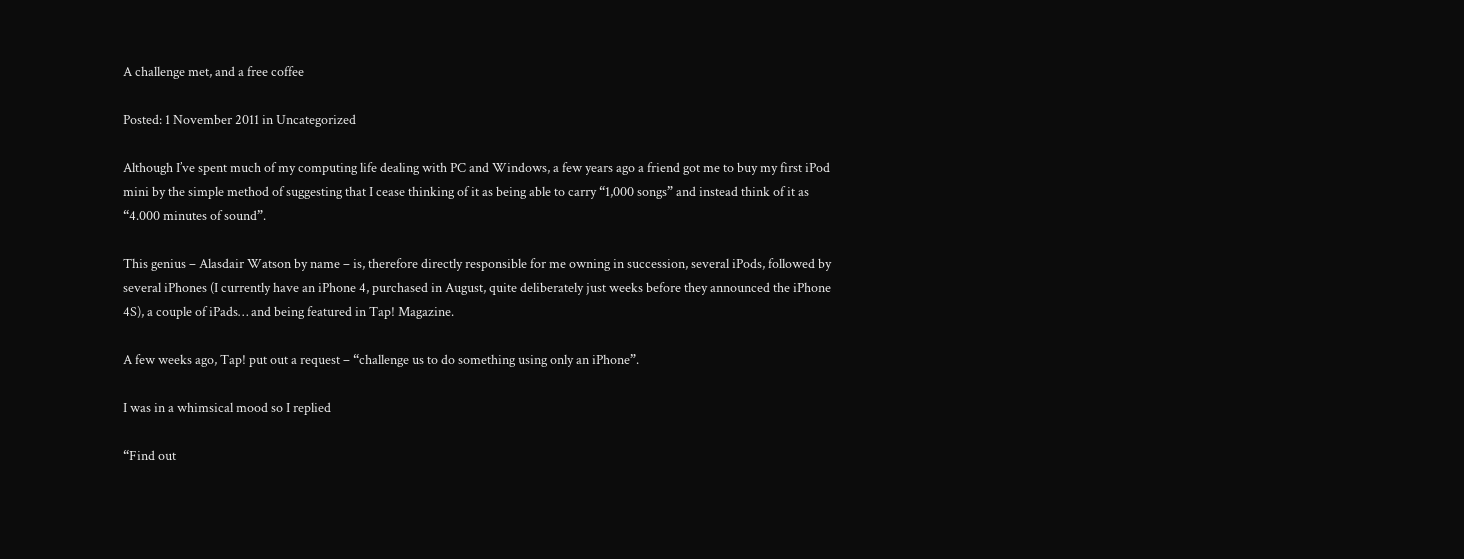A challenge met, and a free coffee

Posted: 1 November 2011 in Uncategorized

Although I’ve spent much of my computing life dealing with PC and Windows, a few years ago a friend got me to buy my first iPod mini by the simple method of suggesting that I cease thinking of it as being able to carry “1,000 songs” and instead think of it as “4.000 minutes of sound”.

This genius – Alasdair Watson by name – is, therefore directly responsible for me owning in succession, several iPods, followed by several iPhones (I currently have an iPhone 4, purchased in August, quite deliberately just weeks before they announced the iPhone 4S), a couple of iPads… and being featured in Tap! Magazine.

A few weeks ago, Tap! put out a request – “challenge us to do something using only an iPhone”.

I was in a whimsical mood so I replied

“Find out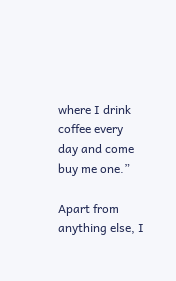where I drink coffee every day and come buy me one.”

Apart from anything else, I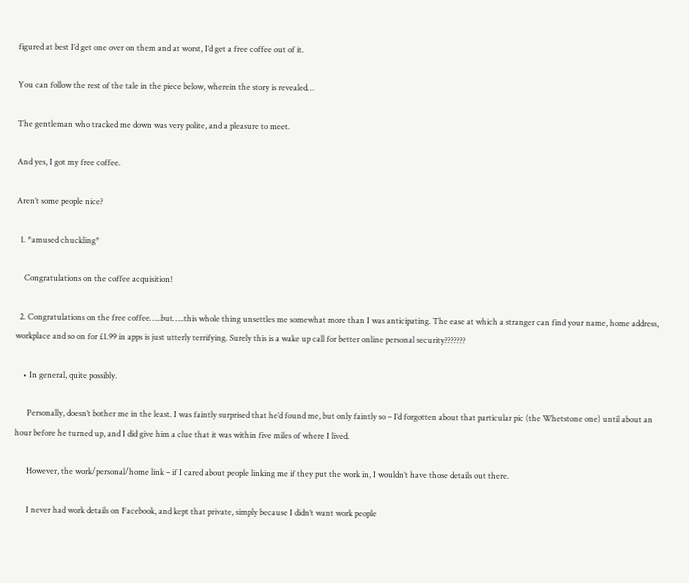figured at best I’d get one over on them and at worst, I’d get a free coffee out of it.

You can follow the rest of the tale in the piece below, wherein the story is revealed…

The gentleman who tracked me down was very polite, and a pleasure to meet.

And yes, I got my free coffee.

Aren’t some people nice?

  1. *amused chuckling*

    Congratulations on the coffee acquisition!

  2. Congratulations on the free coffee…..but…..this whole thing unsettles me somewhat more than I was anticipating. The ease at which a stranger can find your name, home address, workplace and so on for £1.99 in apps is just utterly terrifying. Surely this is a wake up call for better online personal security???????

    • In general, quite possibly.

      Personally, doesn’t bother me in the least. I was faintly surprised that he’d found me, but only faintly so – I’d forgotten about that particular pic (the Whetstone one) until about an hour before he turned up, and I did give him a clue that it was within five miles of where I lived.

      However, the work/personal/home link – if I cared about people linking me if they put the work in, I wouldn’t have those details out there.

      I never had work details on Facebook, and kept that private, simply because I didn’t want work people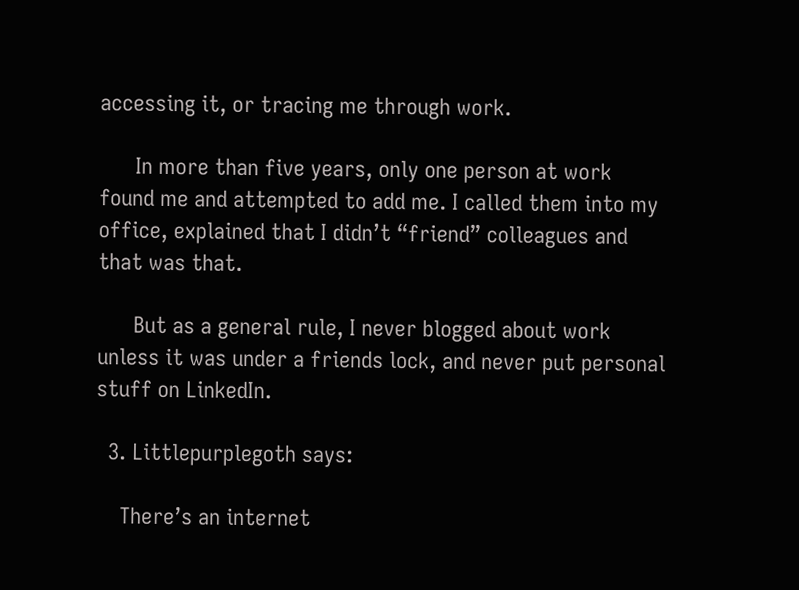accessing it, or tracing me through work.

      In more than five years, only one person at work found me and attempted to add me. I called them into my office, explained that I didn’t “friend” colleagues and that was that.

      But as a general rule, I never blogged about work unless it was under a friends lock, and never put personal stuff on LinkedIn.

  3. Littlepurplegoth says:

    There’s an internet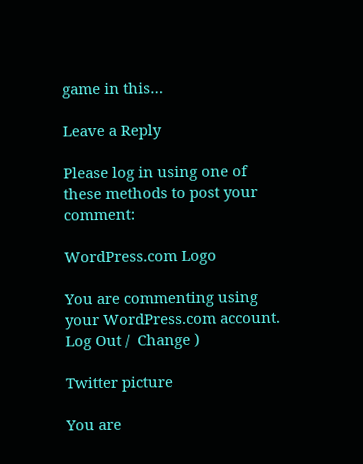game in this…

Leave a Reply

Please log in using one of these methods to post your comment:

WordPress.com Logo

You are commenting using your WordPress.com account. Log Out /  Change )

Twitter picture

You are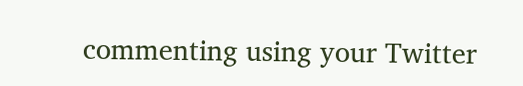commenting using your Twitter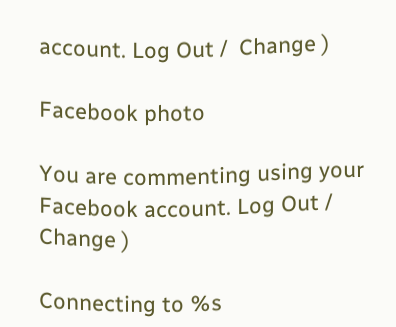account. Log Out /  Change )

Facebook photo

You are commenting using your Facebook account. Log Out /  Change )

Connecting to %s